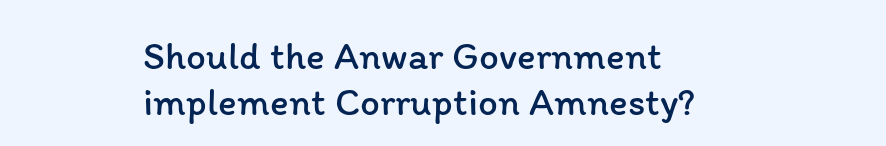Should the Anwar Government implement Corruption Amnesty?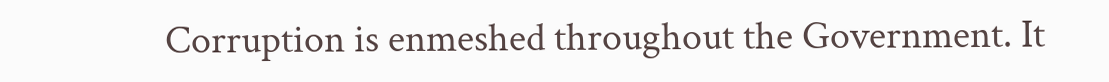Corruption is enmeshed throughout the Government. It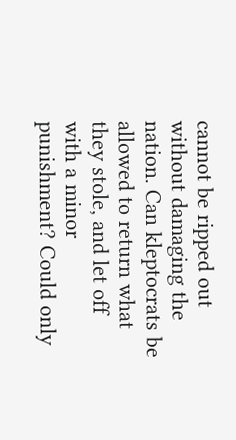cannot be ripped out without damaging the nation. Can kleptocrats be allowed to return what they stole, and let off with a minor punishment? Could only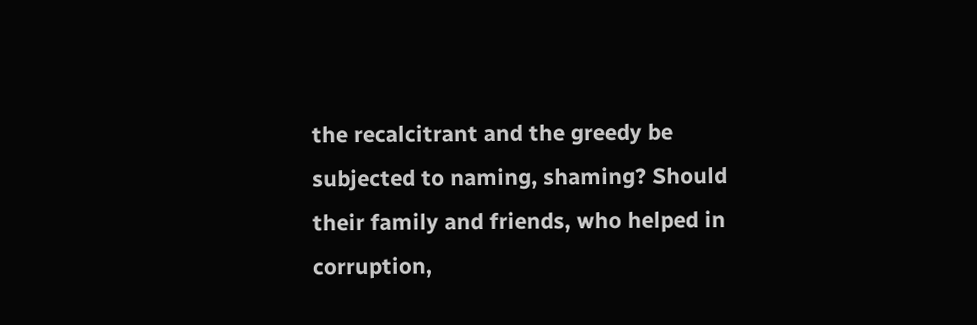the recalcitrant and the greedy be subjected to naming, shaming? Should their family and friends, who helped in corruption,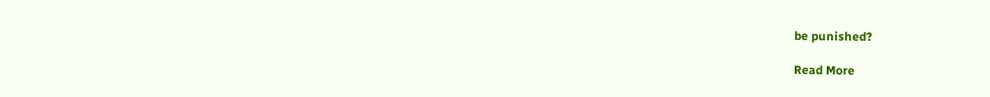be punished?

Read More